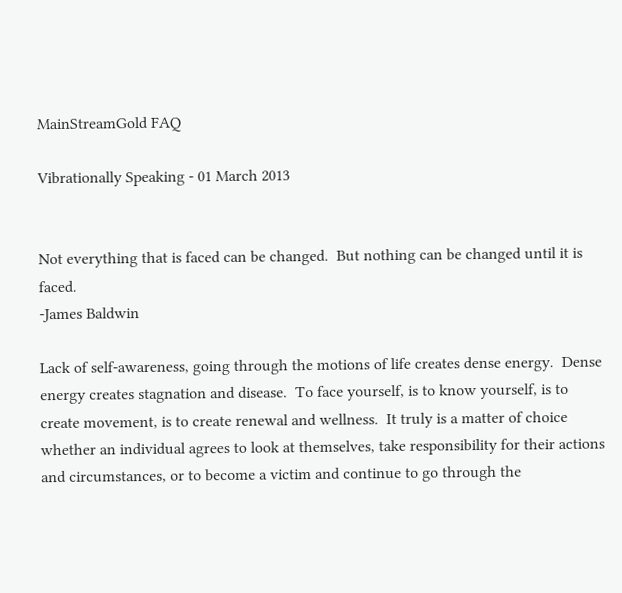MainStreamGold FAQ

Vibrationally Speaking - 01 March 2013


Not everything that is faced can be changed.  But nothing can be changed until it is faced.
-James Baldwin

Lack of self-awareness, going through the motions of life creates dense energy.  Dense energy creates stagnation and disease.  To face yourself, is to know yourself, is to create movement, is to create renewal and wellness.  It truly is a matter of choice whether an individual agrees to look at themselves, take responsibility for their actions and circumstances, or to become a victim and continue to go through the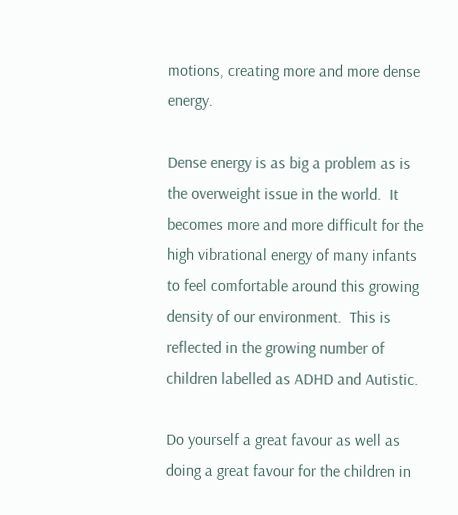motions, creating more and more dense energy.

Dense energy is as big a problem as is the overweight issue in the world.  It becomes more and more difficult for the high vibrational energy of many infants to feel comfortable around this growing density of our environment.  This is reflected in the growing number of children labelled as ADHD and Autistic.

Do yourself a great favour as well as doing a great favour for the children in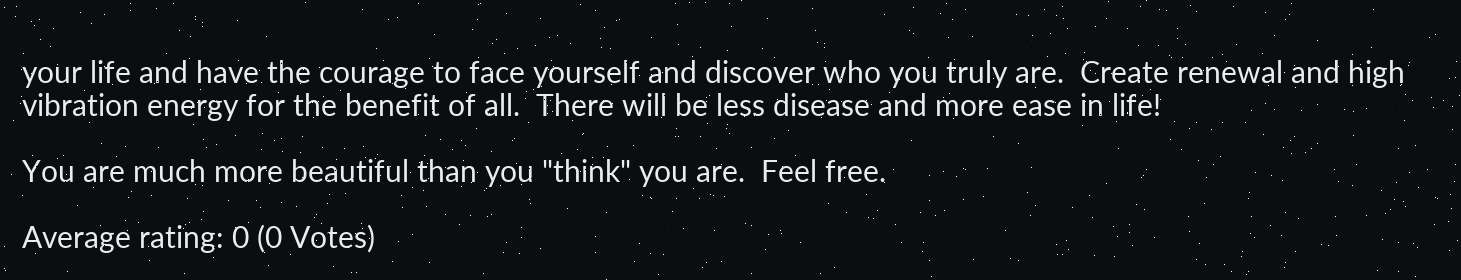your life and have the courage to face yourself and discover who you truly are.  Create renewal and high vibration energy for the benefit of all.  There will be less disease and more ease in life!

You are much more beautiful than you "think" you are.  Feel free.

Average rating: 0 (0 Votes)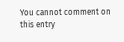You cannot comment on this entry